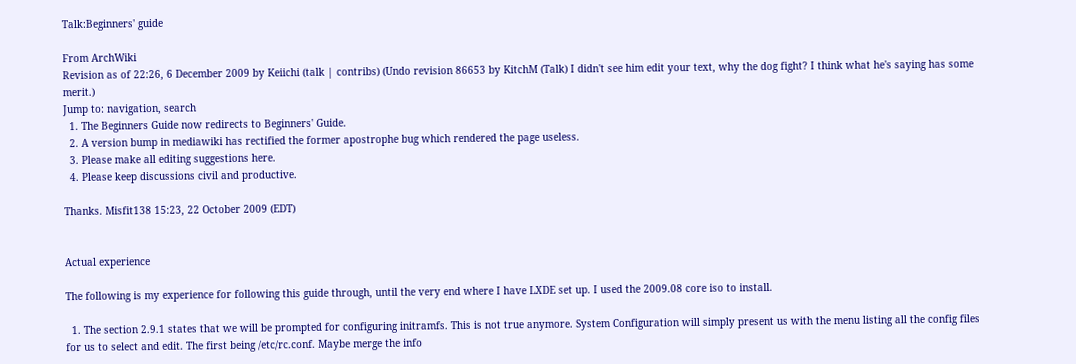Talk:Beginners' guide

From ArchWiki
Revision as of 22:26, 6 December 2009 by Keiichi (talk | contribs) (Undo revision 86653 by KitchM (Talk) I didn't see him edit your text, why the dog fight? I think what he's saying has some merit.)
Jump to: navigation, search
  1. The Beginners Guide now redirects to Beginners' Guide.
  2. A version bump in mediawiki has rectified the former apostrophe bug which rendered the page useless.
  3. Please make all editing suggestions here.
  4. Please keep discussions civil and productive.

Thanks. Misfit138 15:23, 22 October 2009 (EDT)


Actual experience

The following is my experience for following this guide through, until the very end where I have LXDE set up. I used the 2009.08 core iso to install.

  1. The section 2.9.1 states that we will be prompted for configuring initramfs. This is not true anymore. System Configuration will simply present us with the menu listing all the config files for us to select and edit. The first being /etc/rc.conf. Maybe merge the info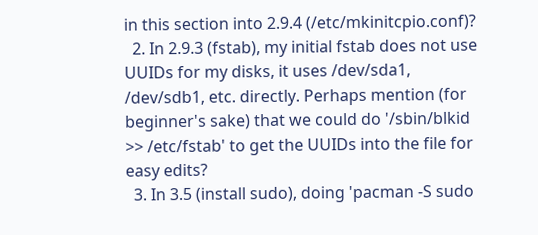in this section into 2.9.4 (/etc/mkinitcpio.conf)?
  2. In 2.9.3 (fstab), my initial fstab does not use UUIDs for my disks, it uses /dev/sda1, /dev/sdb1, etc. directly. Perhaps mention (for beginner's sake) that we could do '/sbin/blkid >> /etc/fstab' to get the UUIDs into the file for easy edits?
  3. In 3.5 (install sudo), doing 'pacman -S sudo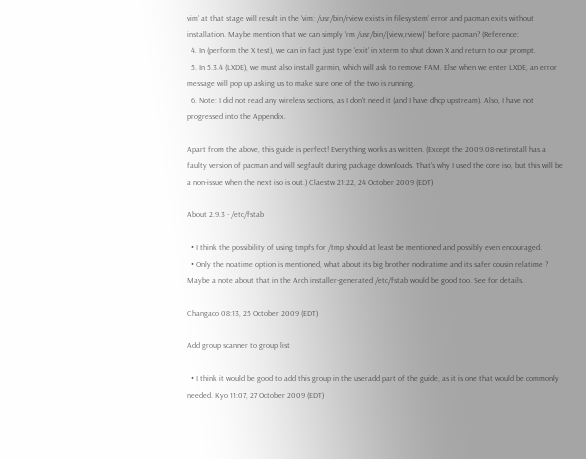vim' at that stage will result in the 'vim: /usr/bin/rview exists in filesystem' error and pacman exits without installation. Maybe mention that we can simply 'rm /usr/bin/{view,rview}' before pacman? (Reference:
  4. In (perform the X test), we can in fact just type 'exit' in xterm to shut down X and return to our prompt.
  5. In 5.3.4 (LXDE), we must also install garmin, which will ask to remove FAM. Else when we enter LXDE, an error message will pop up asking us to make sure one of the two is running.
  6. Note: I did not read any wireless sections, as I don't need it (and I have dhcp upstream). Also, I have not progressed into the Appendix.

Apart from the above, this guide is perfect! Everything works as written. (Except the 2009.08-netinstall has a faulty version of pacman and will segfault during package downloads. That's why I used the core iso, but this will be a non-issue when the next iso is out.) Claestw 21:22, 24 October 2009 (EDT)

About 2.9.3 - /etc/fstab

  • I think the possibility of using tmpfs for /tmp should at least be mentioned and possibly even encouraged.
  • Only the noatime option is mentioned, what about its big brother nodiratime and its safer cousin relatime ? Maybe a note about that in the Arch installer-generated /etc/fstab would be good too. See for details.

Changaco 08:13, 25 October 2009 (EDT)

Add group scanner to group list

  • I think it would be good to add this group in the useradd part of the guide, as it is one that would be commonly needed. Kyo 11:07, 27 October 2009 (EDT)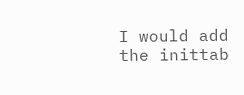I would add the inittab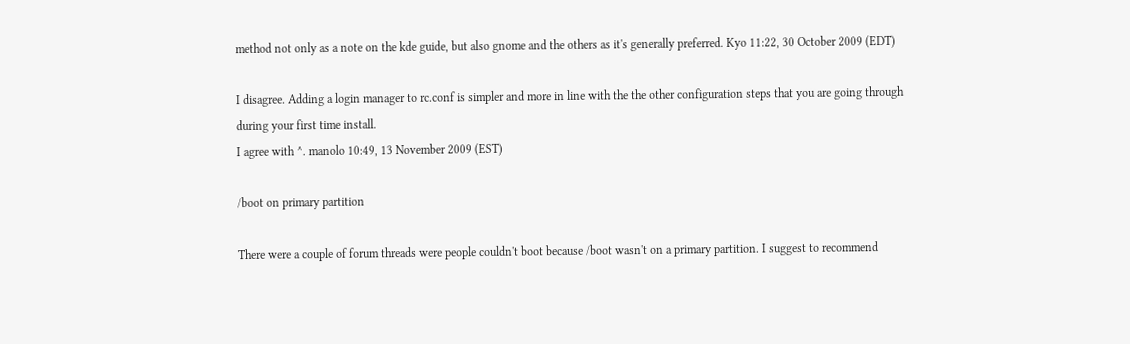method not only as a note on the kde guide, but also gnome and the others as it's generally preferred. Kyo 11:22, 30 October 2009 (EDT)

I disagree. Adding a login manager to rc.conf is simpler and more in line with the the other configuration steps that you are going through during your first time install.
I agree with ^. manolo 10:49, 13 November 2009 (EST)

/boot on primary partition

There were a couple of forum threads were people couldn't boot because /boot wasn't on a primary partition. I suggest to recommend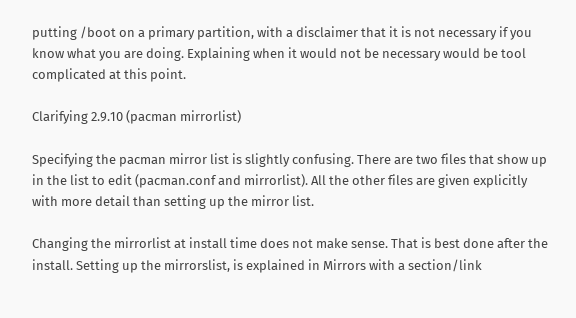putting /boot on a primary partition, with a disclaimer that it is not necessary if you know what you are doing. Explaining when it would not be necessary would be tool complicated at this point.

Clarifying 2.9.10 (pacman mirrorlist)

Specifying the pacman mirror list is slightly confusing. There are two files that show up in the list to edit (pacman.conf and mirrorlist). All the other files are given explicitly with more detail than setting up the mirror list.

Changing the mirrorlist at install time does not make sense. That is best done after the install. Setting up the mirrorslist, is explained in Mirrors with a section/link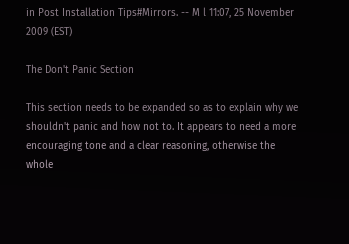in Post Installation Tips#Mirrors. -- M l 11:07, 25 November 2009 (EST)

The Don't Panic Section

This section needs to be expanded so as to explain why we shouldn't panic and how not to. It appears to need a more encouraging tone and a clear reasoning, otherwise the whole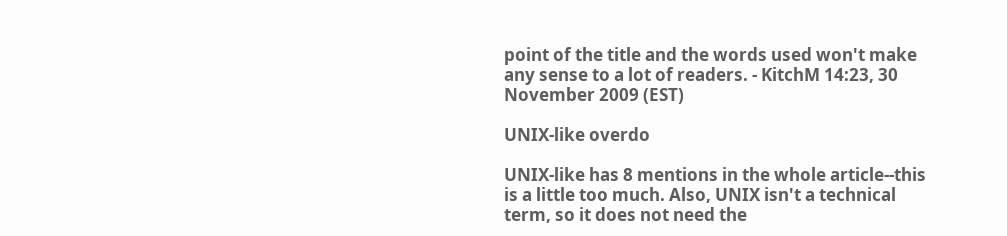point of the title and the words used won't make any sense to a lot of readers. - KitchM 14:23, 30 November 2009 (EST)

UNIX-like overdo

UNIX-like has 8 mentions in the whole article--this is a little too much. Also, UNIX isn't a technical term, so it does not need the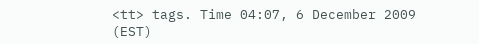<tt> tags. Time 04:07, 6 December 2009 (EST)